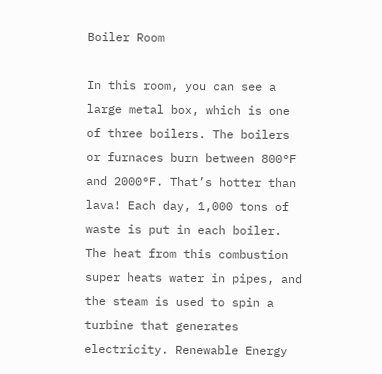Boiler Room

In this room, you can see a large metal box, which is one of three boilers. The boilers or furnaces burn between 800°F and 2000°F. That’s hotter than lava! Each day, 1,000 tons of waste is put in each boiler. The heat from this combustion super heats water in pipes, and the steam is used to spin a turbine that generates electricity. Renewable Energy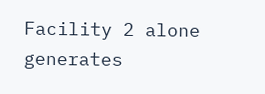Facility 2 alone generates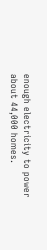enough electricity to power about 44,000 homes.